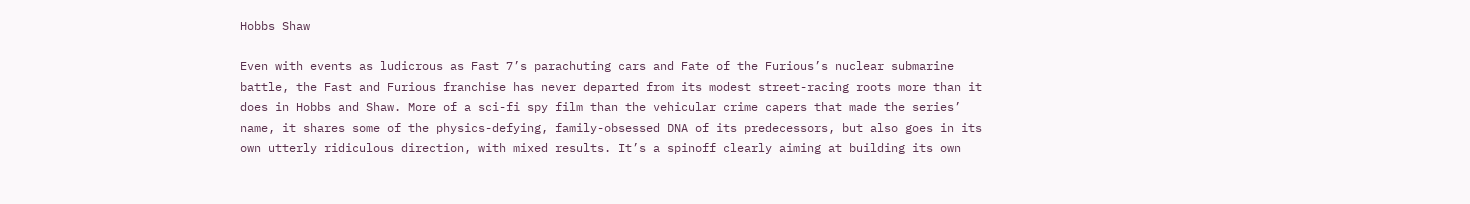Hobbs Shaw

Even with events as ludicrous as Fast 7’s parachuting cars and Fate of the Furious’s nuclear submarine battle, the Fast and Furious franchise has never departed from its modest street-racing roots more than it does in Hobbs and Shaw. More of a sci-fi spy film than the vehicular crime capers that made the series’ name, it shares some of the physics-defying, family-obsessed DNA of its predecessors, but also goes in its own utterly ridiculous direction, with mixed results. It’s a spinoff clearly aiming at building its own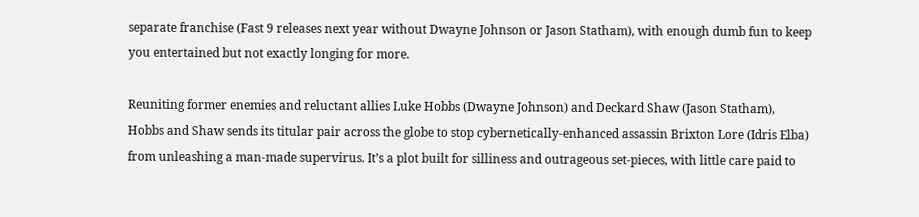separate franchise (Fast 9 releases next year without Dwayne Johnson or Jason Statham), with enough dumb fun to keep you entertained but not exactly longing for more.

Reuniting former enemies and reluctant allies Luke Hobbs (Dwayne Johnson) and Deckard Shaw (Jason Statham), Hobbs and Shaw sends its titular pair across the globe to stop cybernetically-enhanced assassin Brixton Lore (Idris Elba) from unleashing a man-made supervirus. It’s a plot built for silliness and outrageous set-pieces, with little care paid to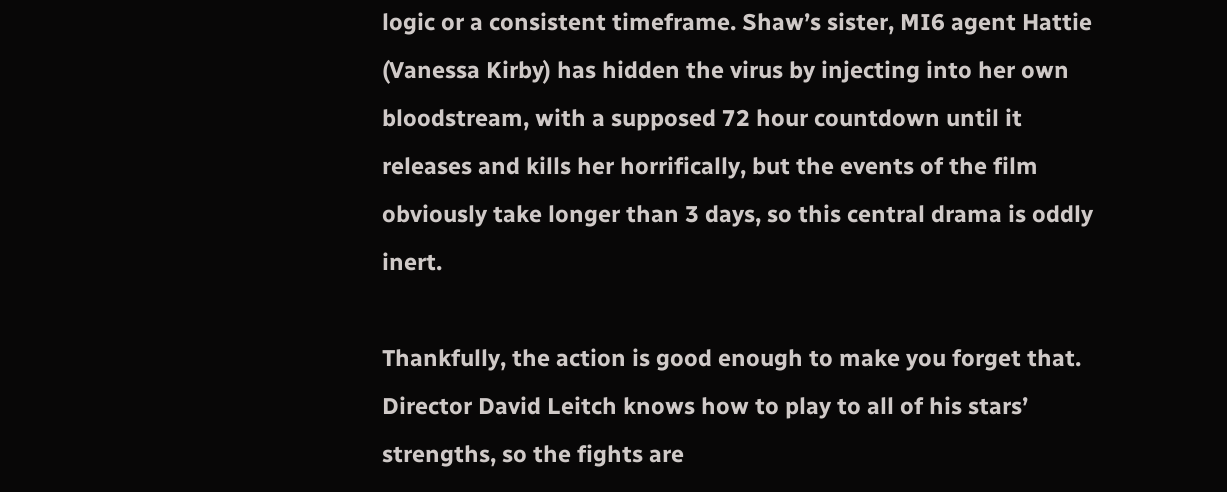logic or a consistent timeframe. Shaw’s sister, MI6 agent Hattie (Vanessa Kirby) has hidden the virus by injecting into her own bloodstream, with a supposed 72 hour countdown until it releases and kills her horrifically, but the events of the film obviously take longer than 3 days, so this central drama is oddly inert.

Thankfully, the action is good enough to make you forget that. Director David Leitch knows how to play to all of his stars’ strengths, so the fights are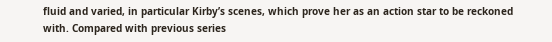fluid and varied, in particular Kirby’s scenes, which prove her as an action star to be reckoned with. Compared with previous series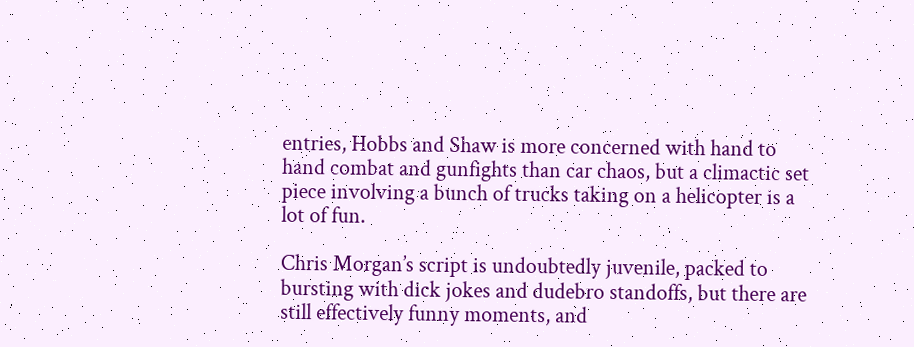entries, Hobbs and Shaw is more concerned with hand to hand combat and gunfights than car chaos, but a climactic set piece involving a bunch of trucks taking on a helicopter is a lot of fun.

Chris Morgan’s script is undoubtedly juvenile, packed to bursting with dick jokes and dudebro standoffs, but there are still effectively funny moments, and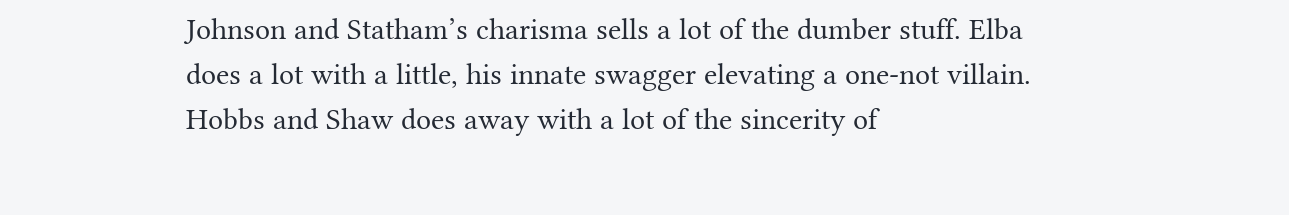Johnson and Statham’s charisma sells a lot of the dumber stuff. Elba does a lot with a little, his innate swagger elevating a one-not villain. Hobbs and Shaw does away with a lot of the sincerity of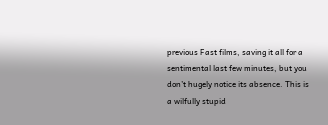previous Fast films, saving it all for a sentimental last few minutes, but you don’t hugely notice its absence. This is a wilfully stupid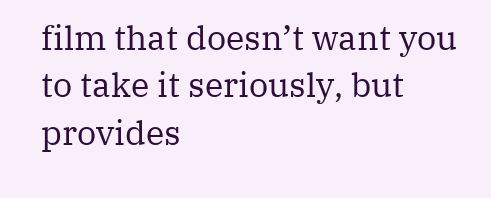film that doesn’t want you to take it seriously, but provides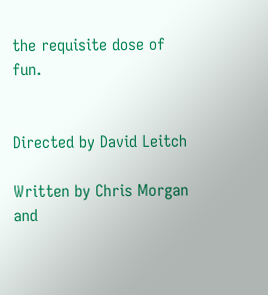the requisite dose of fun.


Directed by David Leitch

Written by Chris Morgan and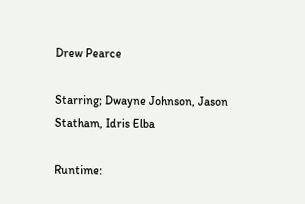Drew Pearce

Starring; Dwayne Johnson, Jason Statham, Idris Elba

Runtime: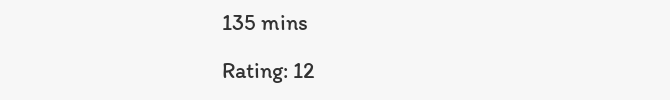135 mins

Rating: 12